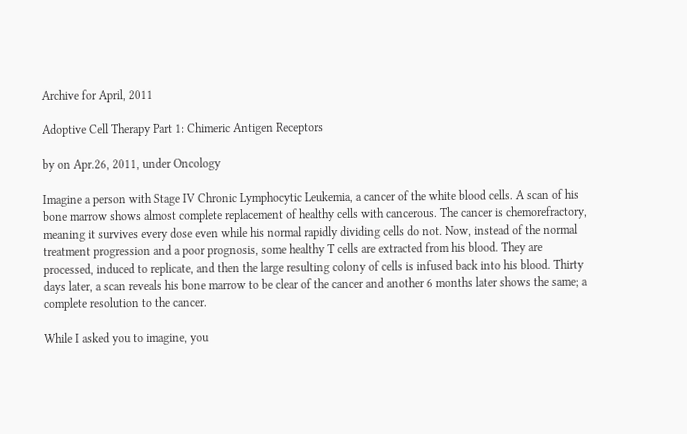Archive for April, 2011

Adoptive Cell Therapy Part 1: Chimeric Antigen Receptors

by on Apr.26, 2011, under Oncology

Imagine a person with Stage IV Chronic Lymphocytic Leukemia, a cancer of the white blood cells. A scan of his bone marrow shows almost complete replacement of healthy cells with cancerous. The cancer is chemorefractory, meaning it survives every dose even while his normal rapidly dividing cells do not. Now, instead of the normal treatment progression and a poor prognosis, some healthy T cells are extracted from his blood. They are processed, induced to replicate, and then the large resulting colony of cells is infused back into his blood. Thirty days later, a scan reveals his bone marrow to be clear of the cancer and another 6 months later shows the same; a complete resolution to the cancer.

While I asked you to imagine, you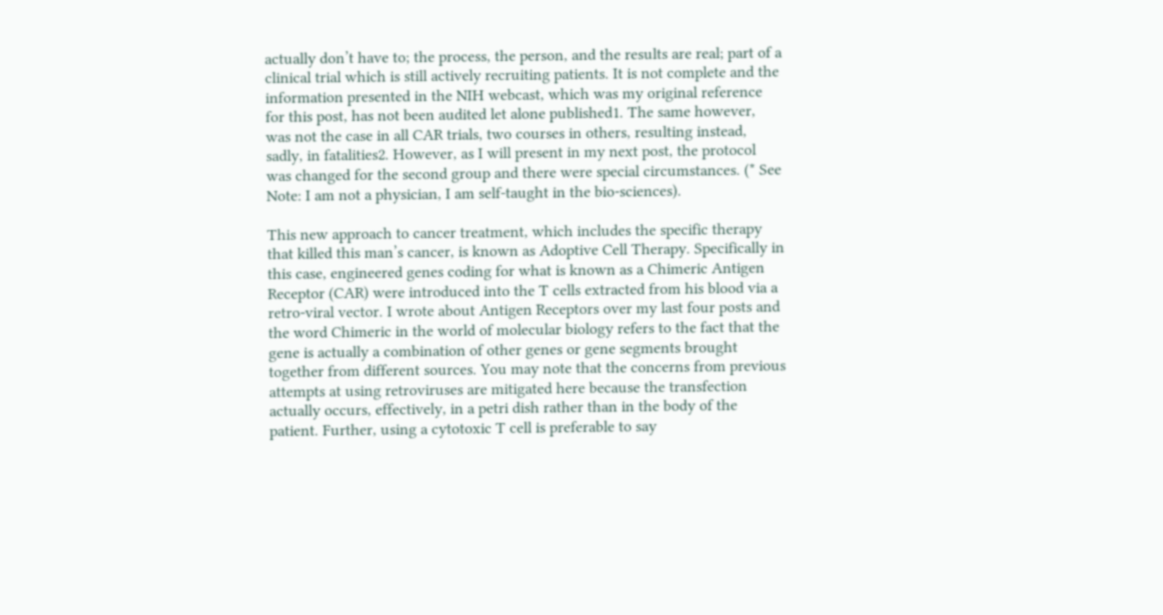actually don’t have to; the process, the person, and the results are real; part of a clinical trial which is still actively recruiting patients. It is not complete and the information presented in the NIH webcast, which was my original reference for this post, has not been audited let alone published1. The same however, was not the case in all CAR trials, two courses in others, resulting instead, sadly, in fatalities2. However, as I will present in my next post, the protocol was changed for the second group and there were special circumstances. (* See Note: I am not a physician, I am self-taught in the bio-sciences).

This new approach to cancer treatment, which includes the specific therapy that killed this man’s cancer, is known as Adoptive Cell Therapy. Specifically in this case, engineered genes coding for what is known as a Chimeric Antigen Receptor (CAR) were introduced into the T cells extracted from his blood via a retro-viral vector. I wrote about Antigen Receptors over my last four posts and the word Chimeric in the world of molecular biology refers to the fact that the gene is actually a combination of other genes or gene segments brought together from different sources. You may note that the concerns from previous attempts at using retroviruses are mitigated here because the transfection actually occurs, effectively, in a petri dish rather than in the body of the patient. Further, using a cytotoxic T cell is preferable to say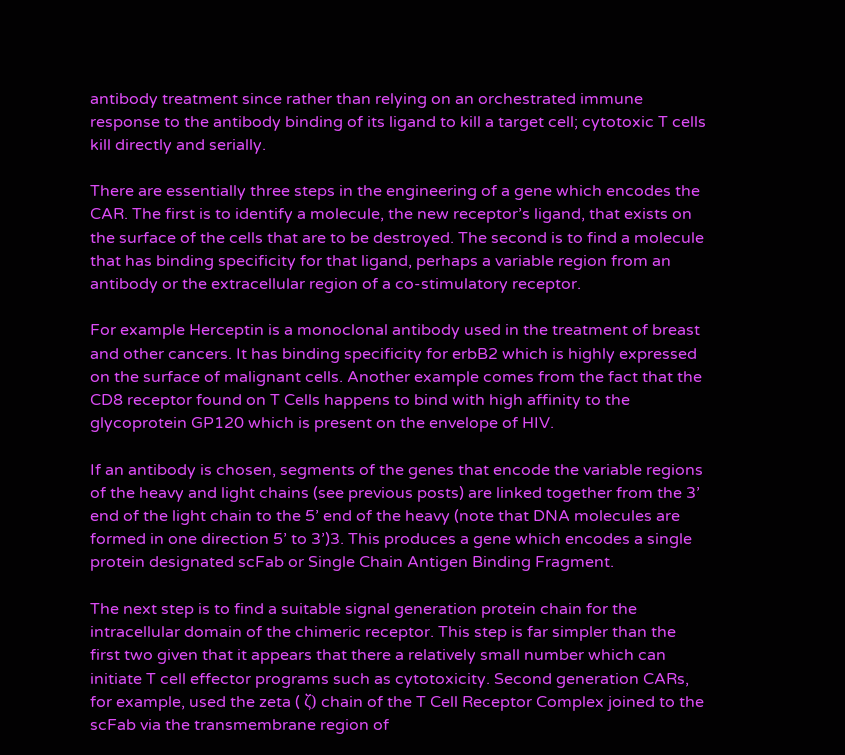antibody treatment since rather than relying on an orchestrated immune response to the antibody binding of its ligand to kill a target cell; cytotoxic T cells kill directly and serially.

There are essentially three steps in the engineering of a gene which encodes the CAR. The first is to identify a molecule, the new receptor’s ligand, that exists on the surface of the cells that are to be destroyed. The second is to find a molecule that has binding specificity for that ligand, perhaps a variable region from an antibody or the extracellular region of a co-stimulatory receptor.

For example Herceptin is a monoclonal antibody used in the treatment of breast and other cancers. It has binding specificity for erbB2 which is highly expressed on the surface of malignant cells. Another example comes from the fact that the CD8 receptor found on T Cells happens to bind with high affinity to the glycoprotein GP120 which is present on the envelope of HIV.

If an antibody is chosen, segments of the genes that encode the variable regions of the heavy and light chains (see previous posts) are linked together from the 3’ end of the light chain to the 5’ end of the heavy (note that DNA molecules are formed in one direction 5’ to 3’)3. This produces a gene which encodes a single protein designated scFab or Single Chain Antigen Binding Fragment.

The next step is to find a suitable signal generation protein chain for the intracellular domain of the chimeric receptor. This step is far simpler than the first two given that it appears that there a relatively small number which can initiate T cell effector programs such as cytotoxicity. Second generation CARs, for example, used the zeta ( ζ) chain of the T Cell Receptor Complex joined to the scFab via the transmembrane region of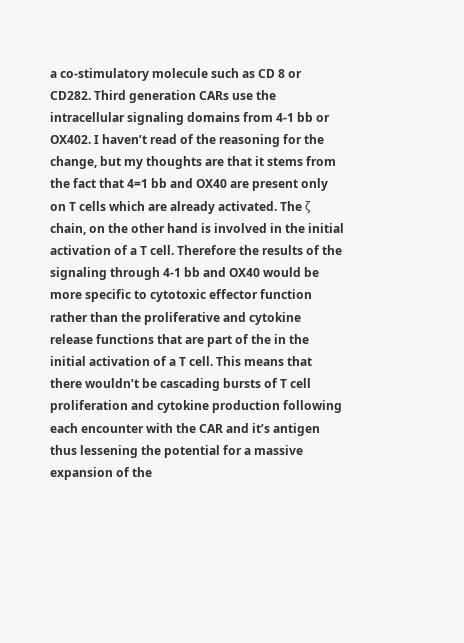a co-stimulatory molecule such as CD 8 or CD282. Third generation CARs use the intracellular signaling domains from 4-1 bb or OX402. I haven’t read of the reasoning for the change, but my thoughts are that it stems from the fact that 4=1 bb and OX40 are present only on T cells which are already activated. The ζ chain, on the other hand is involved in the initial activation of a T cell. Therefore the results of the signaling through 4-1 bb and OX40 would be more specific to cytotoxic effector function rather than the proliferative and cytokine release functions that are part of the in the initial activation of a T cell. This means that there wouldn’t be cascading bursts of T cell proliferation and cytokine production following each encounter with the CAR and it’s antigen thus lessening the potential for a massive expansion of the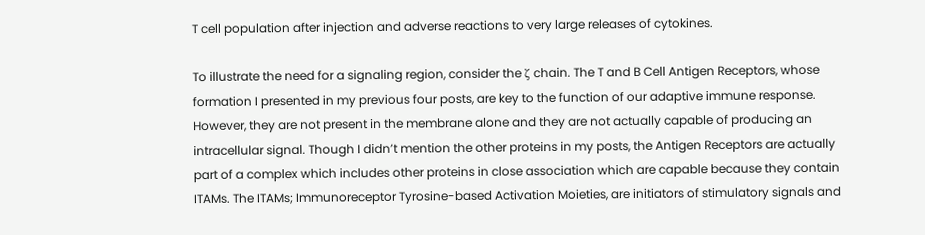T cell population after injection and adverse reactions to very large releases of cytokines.

To illustrate the need for a signaling region, consider the ζ chain. The T and B Cell Antigen Receptors, whose formation I presented in my previous four posts, are key to the function of our adaptive immune response. However, they are not present in the membrane alone and they are not actually capable of producing an intracellular signal. Though I didn’t mention the other proteins in my posts, the Antigen Receptors are actually part of a complex which includes other proteins in close association which are capable because they contain ITAMs. The ITAMs; Immunoreceptor Tyrosine-based Activation Moieties, are initiators of stimulatory signals and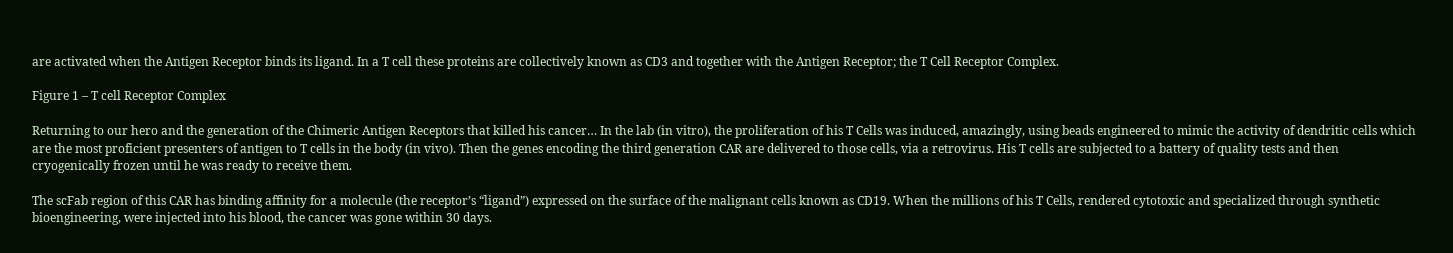are activated when the Antigen Receptor binds its ligand. In a T cell these proteins are collectively known as CD3 and together with the Antigen Receptor; the T Cell Receptor Complex.

Figure 1 – T cell Receptor Complex

Returning to our hero and the generation of the Chimeric Antigen Receptors that killed his cancer… In the lab (in vitro), the proliferation of his T Cells was induced, amazingly, using beads engineered to mimic the activity of dendritic cells which are the most proficient presenters of antigen to T cells in the body (in vivo). Then the genes encoding the third generation CAR are delivered to those cells, via a retrovirus. His T cells are subjected to a battery of quality tests and then cryogenically frozen until he was ready to receive them.

The scFab region of this CAR has binding affinity for a molecule (the receptor’s “ligand”) expressed on the surface of the malignant cells known as CD19. When the millions of his T Cells, rendered cytotoxic and specialized through synthetic bioengineering, were injected into his blood, the cancer was gone within 30 days.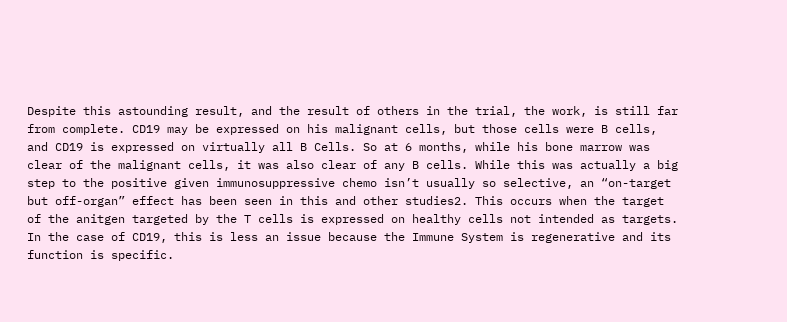Despite this astounding result, and the result of others in the trial, the work, is still far from complete. CD19 may be expressed on his malignant cells, but those cells were B cells, and CD19 is expressed on virtually all B Cells. So at 6 months, while his bone marrow was clear of the malignant cells, it was also clear of any B cells. While this was actually a big step to the positive given immunosuppressive chemo isn’t usually so selective, an “on-target but off-organ” effect has been seen in this and other studies2. This occurs when the target of the anitgen targeted by the T cells is expressed on healthy cells not intended as targets. In the case of CD19, this is less an issue because the Immune System is regenerative and its function is specific.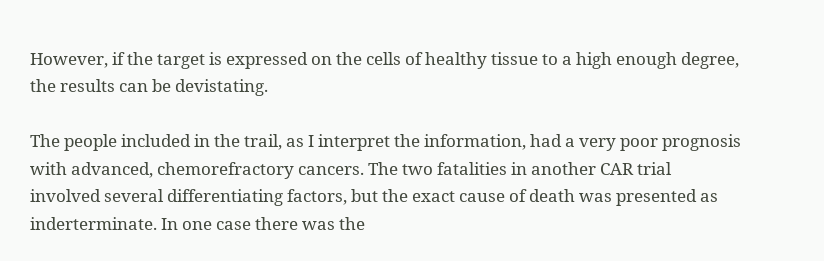However, if the target is expressed on the cells of healthy tissue to a high enough degree, the results can be devistating.

The people included in the trail, as I interpret the information, had a very poor prognosis with advanced, chemorefractory cancers. The two fatalities in another CAR trial involved several differentiating factors, but the exact cause of death was presented as inderterminate. In one case there was the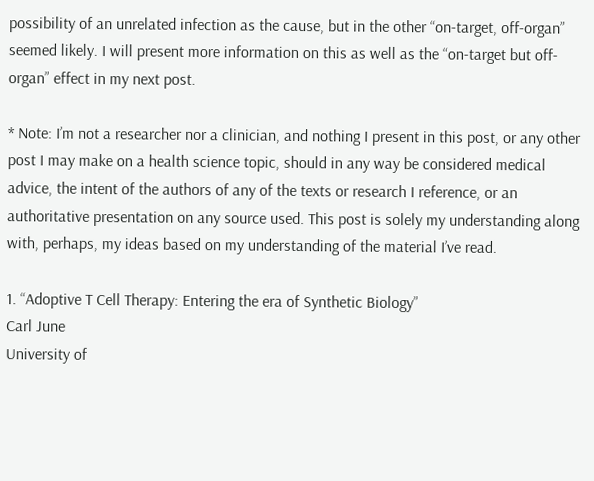possibility of an unrelated infection as the cause, but in the other “on-target, off-organ” seemed likely. I will present more information on this as well as the “on-target but off-organ” effect in my next post.

* Note: I’m not a researcher nor a clinician, and nothing I present in this post, or any other post I may make on a health science topic, should in any way be considered medical advice, the intent of the authors of any of the texts or research I reference, or an authoritative presentation on any source used. This post is solely my understanding along with, perhaps, my ideas based on my understanding of the material I’ve read.

1. “Adoptive T Cell Therapy: Entering the era of Synthetic Biology”
Carl June
University of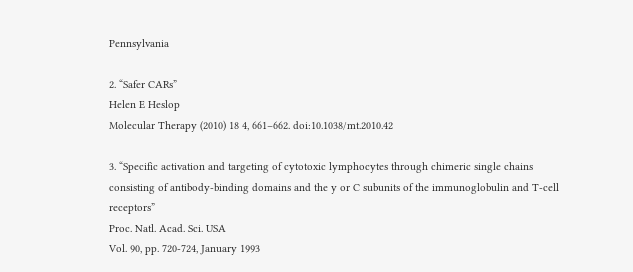Pennsylvania

2. “Safer CARs”
Helen E Heslop
Molecular Therapy (2010) 18 4, 661–662. doi:10.1038/mt.2010.42

3. “Specific activation and targeting of cytotoxic lymphocytes through chimeric single chains consisting of antibody-binding domains and the y or C subunits of the immunoglobulin and T-cell receptors”
Proc. Natl. Acad. Sci. USA
Vol. 90, pp. 720-724, January 1993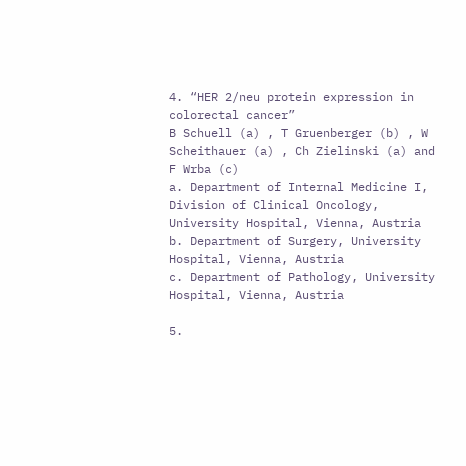4. “HER 2/neu protein expression in colorectal cancer”
B Schuell (a) , T Gruenberger (b) , W Scheithauer (a) , Ch Zielinski (a) and F Wrba (c)
a. Department of Internal Medicine I, Division of Clinical Oncology, University Hospital, Vienna, Austria
b. Department of Surgery, University Hospital, Vienna, Austria
c. Department of Pathology, University Hospital, Vienna, Austria

5.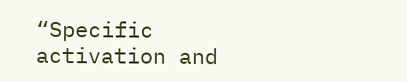“Specific activation and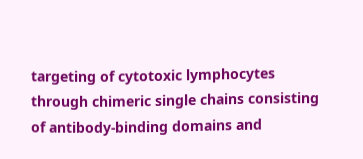targeting of cytotoxic lymphocytes through chimeric single chains consisting of antibody-binding domains and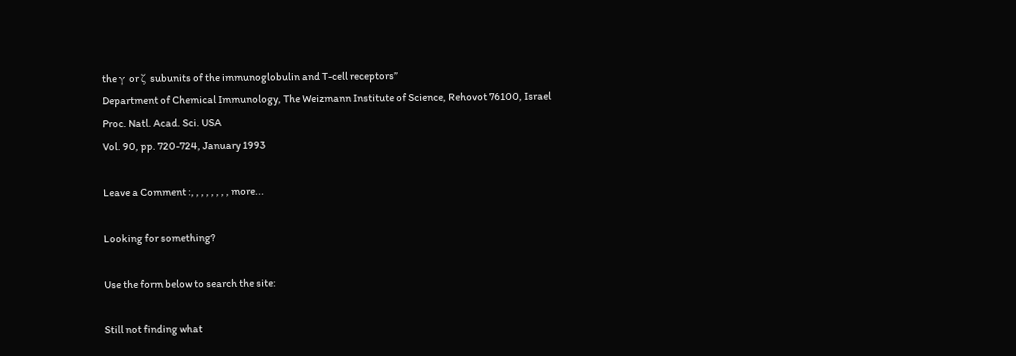the γ or ζ subunits of the immunoglobulin and T-cell receptors”
Department of Chemical Immunology, The Weizmann Institute of Science, Rehovot 76100, Israel
Proc. Natl. Acad. Sci. USA
Vol. 90, pp. 720-724, January 1993

Leave a Comment :, , , , , , , , more...

Looking for something?

Use the form below to search the site:

Still not finding what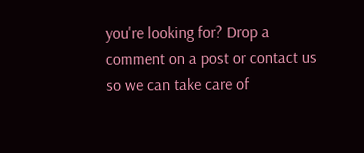you're looking for? Drop a comment on a post or contact us so we can take care of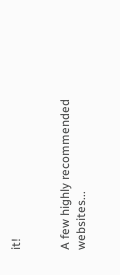it!


A few highly recommended websites...